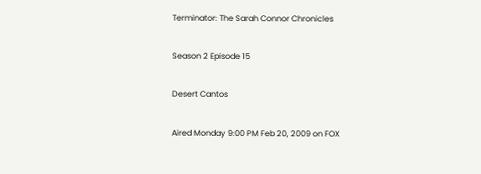Terminator: The Sarah Connor Chronicles

Season 2 Episode 15

Desert Cantos

Aired Monday 9:00 PM Feb 20, 2009 on FOX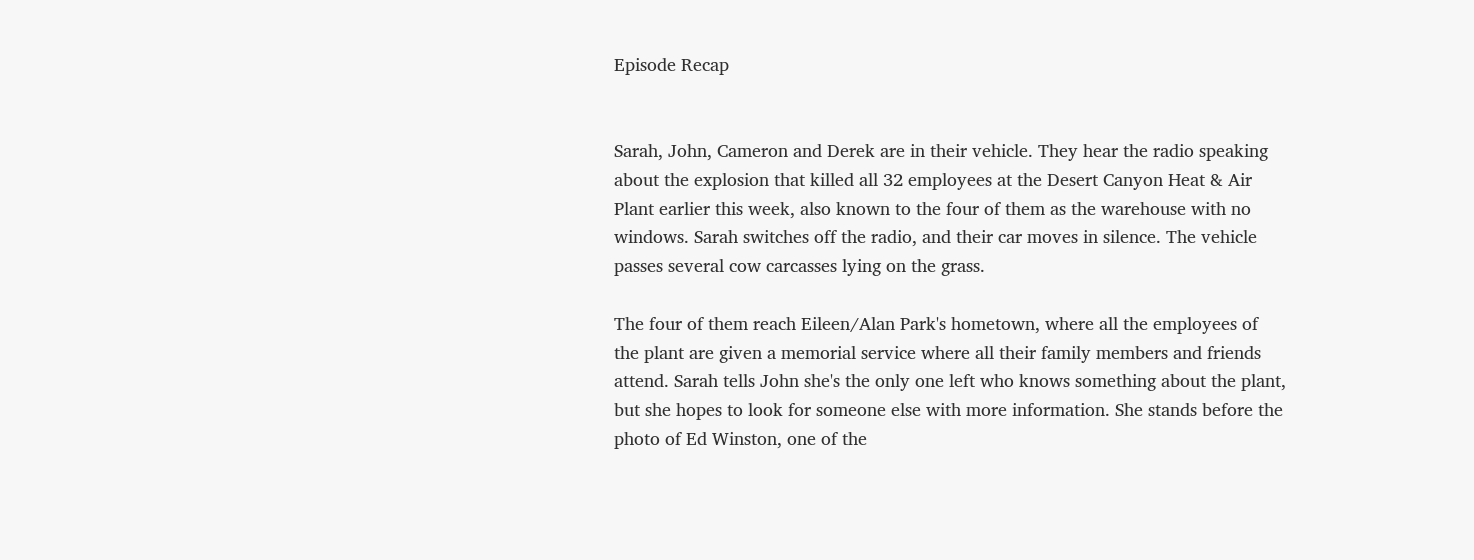Episode Recap


Sarah, John, Cameron and Derek are in their vehicle. They hear the radio speaking about the explosion that killed all 32 employees at the Desert Canyon Heat & Air Plant earlier this week, also known to the four of them as the warehouse with no windows. Sarah switches off the radio, and their car moves in silence. The vehicle passes several cow carcasses lying on the grass.

The four of them reach Eileen/Alan Park's hometown, where all the employees of the plant are given a memorial service where all their family members and friends attend. Sarah tells John she's the only one left who knows something about the plant, but she hopes to look for someone else with more information. She stands before the photo of Ed Winston, one of the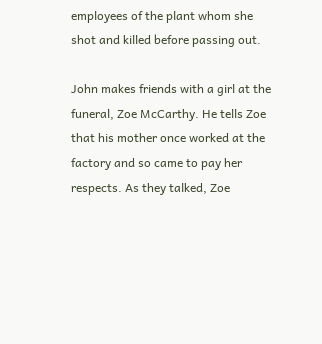employees of the plant whom she shot and killed before passing out.

John makes friends with a girl at the funeral, Zoe McCarthy. He tells Zoe that his mother once worked at the factory and so came to pay her respects. As they talked, Zoe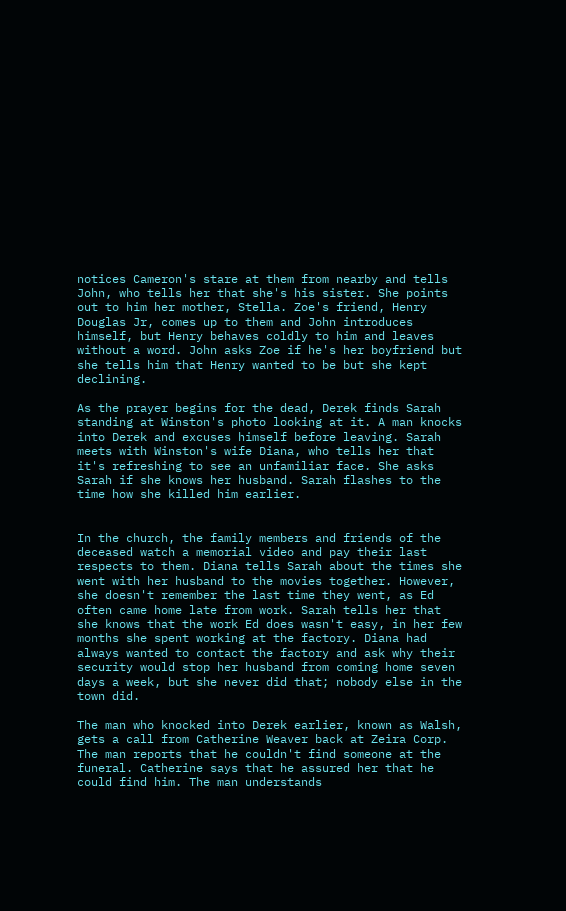notices Cameron's stare at them from nearby and tells John, who tells her that she's his sister. She points out to him her mother, Stella. Zoe's friend, Henry Douglas Jr, comes up to them and John introduces himself, but Henry behaves coldly to him and leaves without a word. John asks Zoe if he's her boyfriend but she tells him that Henry wanted to be but she kept declining.

As the prayer begins for the dead, Derek finds Sarah standing at Winston's photo looking at it. A man knocks into Derek and excuses himself before leaving. Sarah meets with Winston's wife Diana, who tells her that it's refreshing to see an unfamiliar face. She asks Sarah if she knows her husband. Sarah flashes to the time how she killed him earlier.


In the church, the family members and friends of the deceased watch a memorial video and pay their last respects to them. Diana tells Sarah about the times she went with her husband to the movies together. However, she doesn't remember the last time they went, as Ed often came home late from work. Sarah tells her that she knows that the work Ed does wasn't easy, in her few months she spent working at the factory. Diana had always wanted to contact the factory and ask why their security would stop her husband from coming home seven days a week, but she never did that; nobody else in the town did.

The man who knocked into Derek earlier, known as Walsh, gets a call from Catherine Weaver back at Zeira Corp. The man reports that he couldn't find someone at the funeral. Catherine says that he assured her that he could find him. The man understands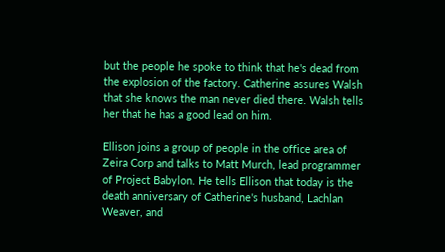but the people he spoke to think that he's dead from the explosion of the factory. Catherine assures Walsh that she knows the man never died there. Walsh tells her that he has a good lead on him.

Ellison joins a group of people in the office area of Zeira Corp and talks to Matt Murch, lead programmer of Project Babylon. He tells Ellison that today is the death anniversary of Catherine's husband, Lachlan Weaver, and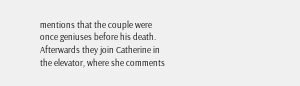mentions that the couple were once geniuses before his death. Afterwards they join Catherine in the elevator, where she comments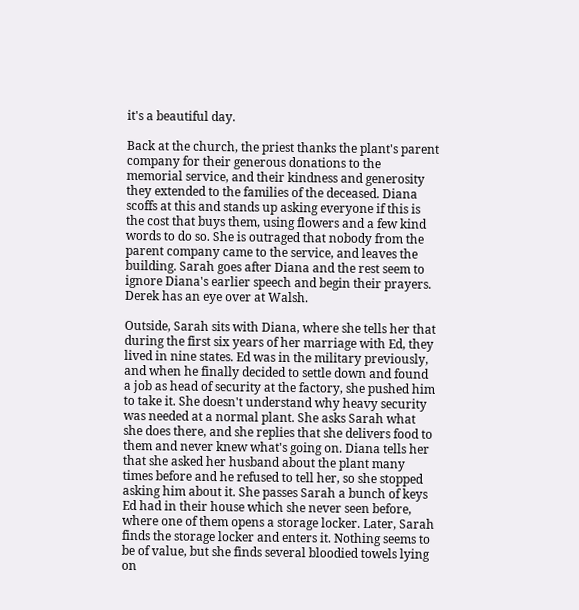it's a beautiful day.

Back at the church, the priest thanks the plant's parent company for their generous donations to the memorial service, and their kindness and generosity they extended to the families of the deceased. Diana scoffs at this and stands up asking everyone if this is the cost that buys them, using flowers and a few kind words to do so. She is outraged that nobody from the parent company came to the service, and leaves the building. Sarah goes after Diana and the rest seem to ignore Diana's earlier speech and begin their prayers. Derek has an eye over at Walsh.

Outside, Sarah sits with Diana, where she tells her that during the first six years of her marriage with Ed, they lived in nine states. Ed was in the military previously, and when he finally decided to settle down and found a job as head of security at the factory, she pushed him to take it. She doesn't understand why heavy security was needed at a normal plant. She asks Sarah what she does there, and she replies that she delivers food to them and never knew what's going on. Diana tells her that she asked her husband about the plant many times before and he refused to tell her, so she stopped asking him about it. She passes Sarah a bunch of keys Ed had in their house which she never seen before, where one of them opens a storage locker. Later, Sarah finds the storage locker and enters it. Nothing seems to be of value, but she finds several bloodied towels lying on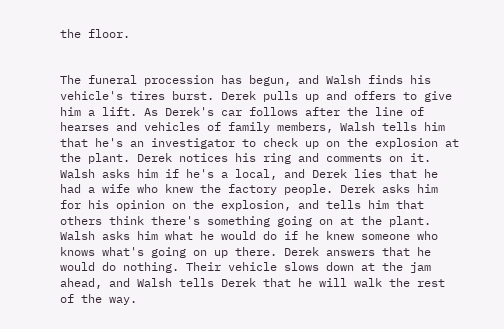the floor.


The funeral procession has begun, and Walsh finds his vehicle's tires burst. Derek pulls up and offers to give him a lift. As Derek's car follows after the line of hearses and vehicles of family members, Walsh tells him that he's an investigator to check up on the explosion at the plant. Derek notices his ring and comments on it. Walsh asks him if he's a local, and Derek lies that he had a wife who knew the factory people. Derek asks him for his opinion on the explosion, and tells him that others think there's something going on at the plant. Walsh asks him what he would do if he knew someone who knows what's going on up there. Derek answers that he would do nothing. Their vehicle slows down at the jam ahead, and Walsh tells Derek that he will walk the rest of the way.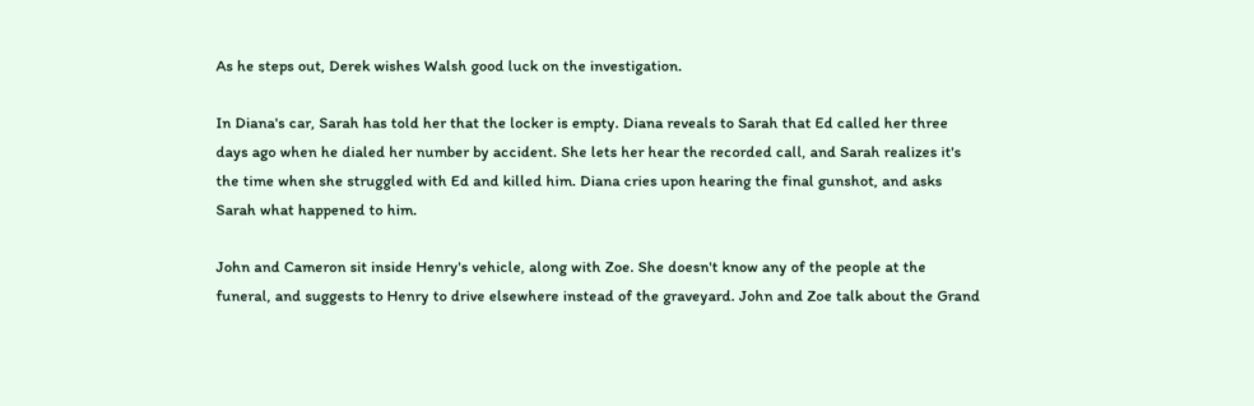As he steps out, Derek wishes Walsh good luck on the investigation.

In Diana's car, Sarah has told her that the locker is empty. Diana reveals to Sarah that Ed called her three days ago when he dialed her number by accident. She lets her hear the recorded call, and Sarah realizes it's the time when she struggled with Ed and killed him. Diana cries upon hearing the final gunshot, and asks Sarah what happened to him.

John and Cameron sit inside Henry's vehicle, along with Zoe. She doesn't know any of the people at the funeral, and suggests to Henry to drive elsewhere instead of the graveyard. John and Zoe talk about the Grand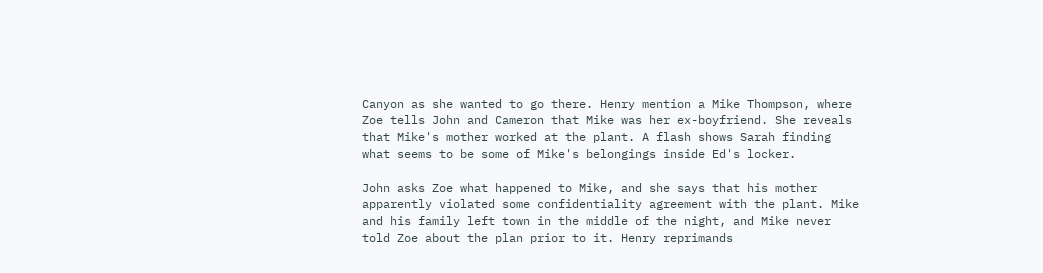Canyon as she wanted to go there. Henry mention a Mike Thompson, where Zoe tells John and Cameron that Mike was her ex-boyfriend. She reveals that Mike's mother worked at the plant. A flash shows Sarah finding what seems to be some of Mike's belongings inside Ed's locker.

John asks Zoe what happened to Mike, and she says that his mother apparently violated some confidentiality agreement with the plant. Mike and his family left town in the middle of the night, and Mike never told Zoe about the plan prior to it. Henry reprimands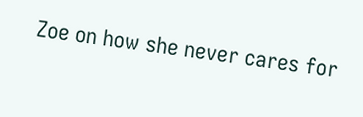Zoe on how she never cares for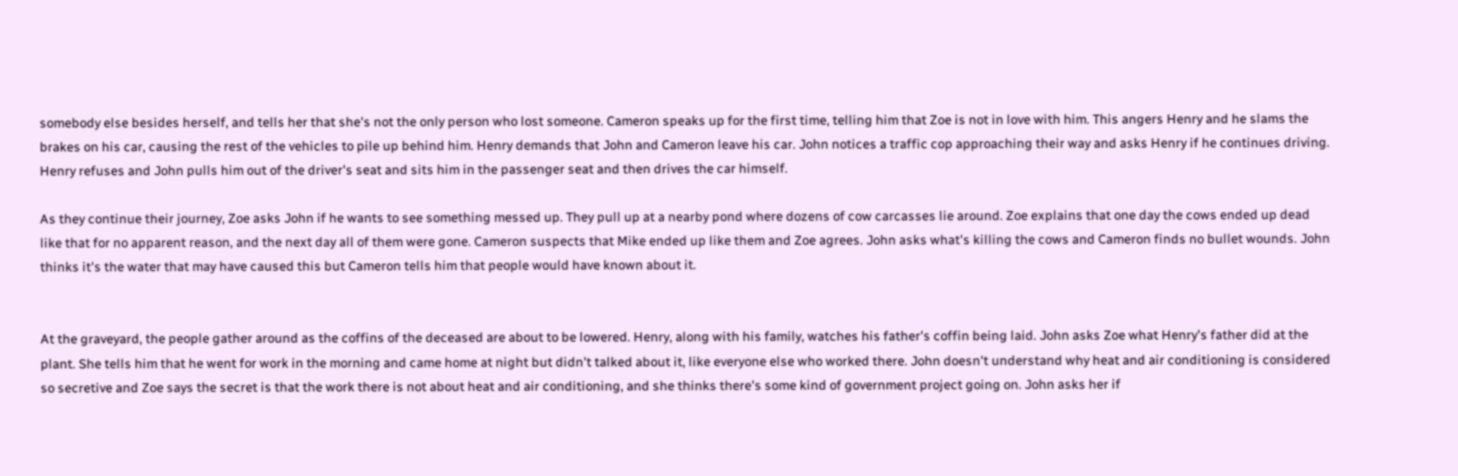somebody else besides herself, and tells her that she's not the only person who lost someone. Cameron speaks up for the first time, telling him that Zoe is not in love with him. This angers Henry and he slams the brakes on his car, causing the rest of the vehicles to pile up behind him. Henry demands that John and Cameron leave his car. John notices a traffic cop approaching their way and asks Henry if he continues driving. Henry refuses and John pulls him out of the driver's seat and sits him in the passenger seat and then drives the car himself.

As they continue their journey, Zoe asks John if he wants to see something messed up. They pull up at a nearby pond where dozens of cow carcasses lie around. Zoe explains that one day the cows ended up dead like that for no apparent reason, and the next day all of them were gone. Cameron suspects that Mike ended up like them and Zoe agrees. John asks what's killing the cows and Cameron finds no bullet wounds. John thinks it's the water that may have caused this but Cameron tells him that people would have known about it.


At the graveyard, the people gather around as the coffins of the deceased are about to be lowered. Henry, along with his family, watches his father's coffin being laid. John asks Zoe what Henry's father did at the plant. She tells him that he went for work in the morning and came home at night but didn't talked about it, like everyone else who worked there. John doesn't understand why heat and air conditioning is considered so secretive and Zoe says the secret is that the work there is not about heat and air conditioning, and she thinks there's some kind of government project going on. John asks her if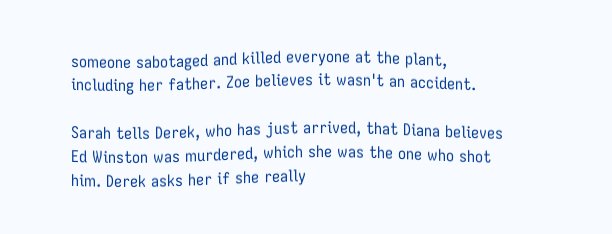someone sabotaged and killed everyone at the plant, including her father. Zoe believes it wasn't an accident.

Sarah tells Derek, who has just arrived, that Diana believes Ed Winston was murdered, which she was the one who shot him. Derek asks her if she really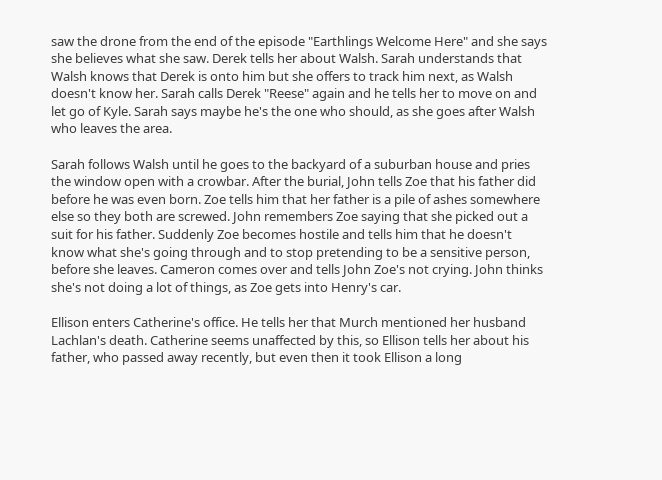saw the drone from the end of the episode "Earthlings Welcome Here" and she says she believes what she saw. Derek tells her about Walsh. Sarah understands that Walsh knows that Derek is onto him but she offers to track him next, as Walsh doesn't know her. Sarah calls Derek "Reese" again and he tells her to move on and let go of Kyle. Sarah says maybe he's the one who should, as she goes after Walsh who leaves the area.

Sarah follows Walsh until he goes to the backyard of a suburban house and pries the window open with a crowbar. After the burial, John tells Zoe that his father did before he was even born. Zoe tells him that her father is a pile of ashes somewhere else so they both are screwed. John remembers Zoe saying that she picked out a suit for his father. Suddenly Zoe becomes hostile and tells him that he doesn't know what she's going through and to stop pretending to be a sensitive person, before she leaves. Cameron comes over and tells John Zoe's not crying. John thinks she's not doing a lot of things, as Zoe gets into Henry's car.

Ellison enters Catherine's office. He tells her that Murch mentioned her husband Lachlan's death. Catherine seems unaffected by this, so Ellison tells her about his father, who passed away recently, but even then it took Ellison a long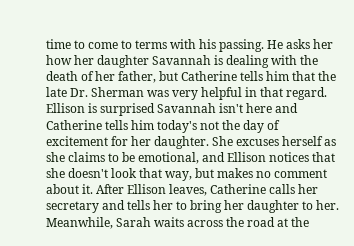time to come to terms with his passing. He asks her how her daughter Savannah is dealing with the death of her father, but Catherine tells him that the late Dr. Sherman was very helpful in that regard. Ellison is surprised Savannah isn't here and Catherine tells him today's not the day of excitement for her daughter. She excuses herself as she claims to be emotional, and Ellison notices that she doesn't look that way, but makes no comment about it. After Ellison leaves, Catherine calls her secretary and tells her to bring her daughter to her. Meanwhile, Sarah waits across the road at the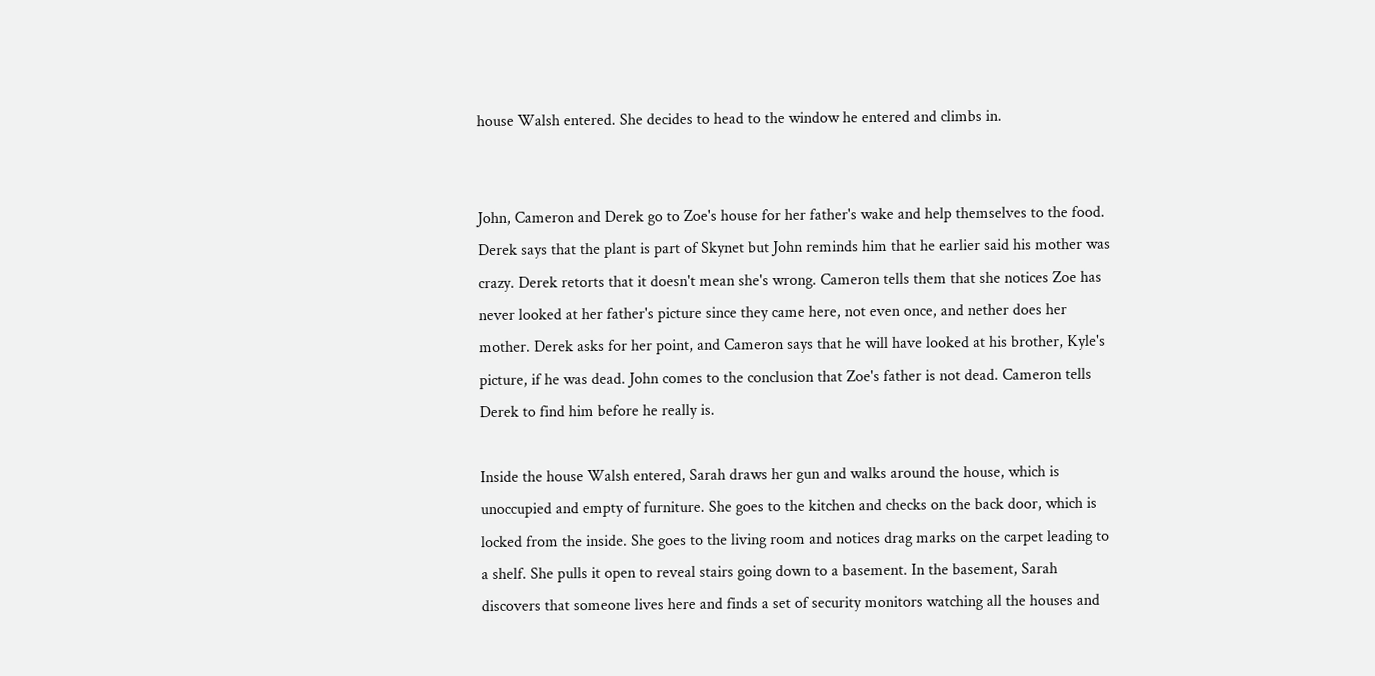house Walsh entered. She decides to head to the window he entered and climbs in.


John, Cameron and Derek go to Zoe's house for her father's wake and help themselves to the food. Derek says that the plant is part of Skynet but John reminds him that he earlier said his mother was crazy. Derek retorts that it doesn't mean she's wrong. Cameron tells them that she notices Zoe has never looked at her father's picture since they came here, not even once, and nether does her mother. Derek asks for her point, and Cameron says that he will have looked at his brother, Kyle's picture, if he was dead. John comes to the conclusion that Zoe's father is not dead. Cameron tells Derek to find him before he really is.

Inside the house Walsh entered, Sarah draws her gun and walks around the house, which is unoccupied and empty of furniture. She goes to the kitchen and checks on the back door, which is locked from the inside. She goes to the living room and notices drag marks on the carpet leading to a shelf. She pulls it open to reveal stairs going down to a basement. In the basement, Sarah discovers that someone lives here and finds a set of security monitors watching all the houses and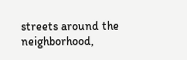streets around the neighborhood,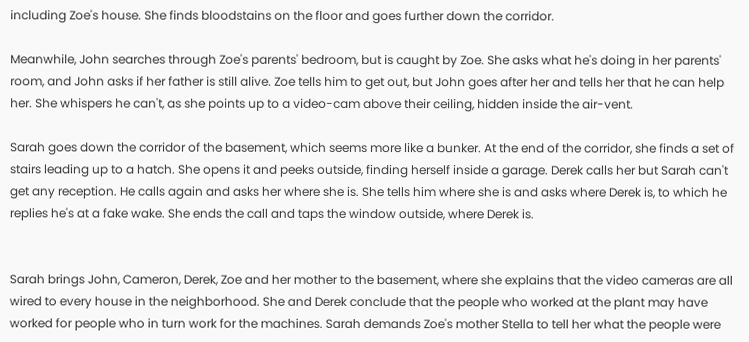including Zoe's house. She finds bloodstains on the floor and goes further down the corridor.

Meanwhile, John searches through Zoe's parents' bedroom, but is caught by Zoe. She asks what he's doing in her parents' room, and John asks if her father is still alive. Zoe tells him to get out, but John goes after her and tells her that he can help her. She whispers he can't, as she points up to a video-cam above their ceiling, hidden inside the air-vent.

Sarah goes down the corridor of the basement, which seems more like a bunker. At the end of the corridor, she finds a set of stairs leading up to a hatch. She opens it and peeks outside, finding herself inside a garage. Derek calls her but Sarah can't get any reception. He calls again and asks her where she is. She tells him where she is and asks where Derek is, to which he replies he's at a fake wake. She ends the call and taps the window outside, where Derek is.


Sarah brings John, Cameron, Derek, Zoe and her mother to the basement, where she explains that the video cameras are all wired to every house in the neighborhood. She and Derek conclude that the people who worked at the plant may have worked for people who in turn work for the machines. Sarah demands Zoe's mother Stella to tell her what the people were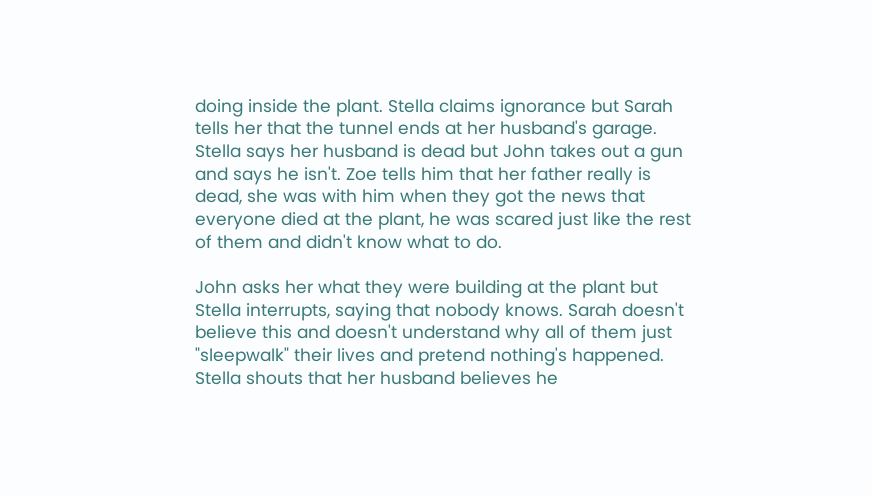doing inside the plant. Stella claims ignorance but Sarah tells her that the tunnel ends at her husband's garage. Stella says her husband is dead but John takes out a gun and says he isn't. Zoe tells him that her father really is dead, she was with him when they got the news that everyone died at the plant, he was scared just like the rest of them and didn't know what to do.

John asks her what they were building at the plant but Stella interrupts, saying that nobody knows. Sarah doesn't believe this and doesn't understand why all of them just "sleepwalk" their lives and pretend nothing's happened. Stella shouts that her husband believes he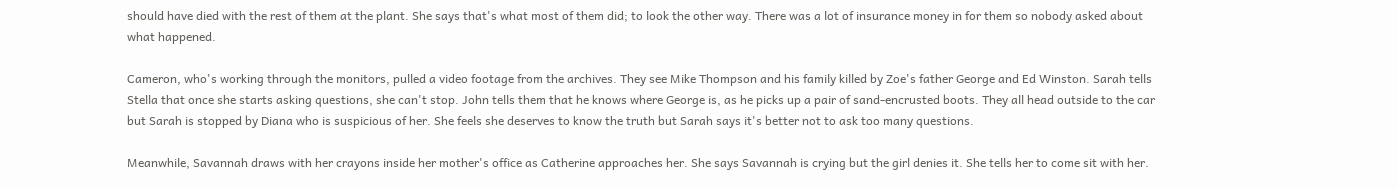should have died with the rest of them at the plant. She says that's what most of them did; to look the other way. There was a lot of insurance money in for them so nobody asked about what happened.

Cameron, who's working through the monitors, pulled a video footage from the archives. They see Mike Thompson and his family killed by Zoe's father George and Ed Winston. Sarah tells Stella that once she starts asking questions, she can't stop. John tells them that he knows where George is, as he picks up a pair of sand-encrusted boots. They all head outside to the car but Sarah is stopped by Diana who is suspicious of her. She feels she deserves to know the truth but Sarah says it's better not to ask too many questions.

Meanwhile, Savannah draws with her crayons inside her mother's office as Catherine approaches her. She says Savannah is crying but the girl denies it. She tells her to come sit with her.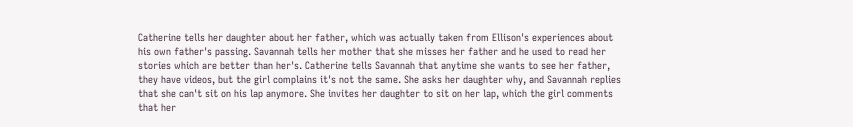Catherine tells her daughter about her father, which was actually taken from Ellison's experiences about his own father's passing. Savannah tells her mother that she misses her father and he used to read her stories which are better than her's. Catherine tells Savannah that anytime she wants to see her father, they have videos, but the girl complains it's not the same. She asks her daughter why, and Savannah replies that she can't sit on his lap anymore. She invites her daughter to sit on her lap, which the girl comments that her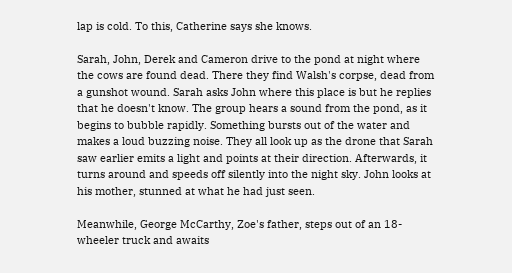lap is cold. To this, Catherine says she knows.

Sarah, John, Derek and Cameron drive to the pond at night where the cows are found dead. There they find Walsh's corpse, dead from a gunshot wound. Sarah asks John where this place is but he replies that he doesn't know. The group hears a sound from the pond, as it begins to bubble rapidly. Something bursts out of the water and makes a loud buzzing noise. They all look up as the drone that Sarah saw earlier emits a light and points at their direction. Afterwards, it turns around and speeds off silently into the night sky. John looks at his mother, stunned at what he had just seen.

Meanwhile, George McCarthy, Zoe's father, steps out of an 18-wheeler truck and awaits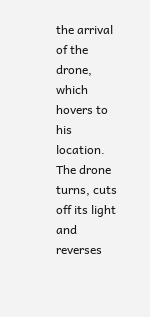the arrival of the drone, which hovers to his location. The drone turns, cuts off its light and reverses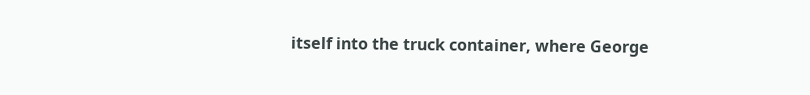itself into the truck container, where George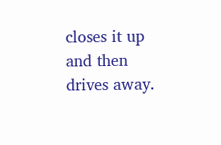closes it up and then drives away.